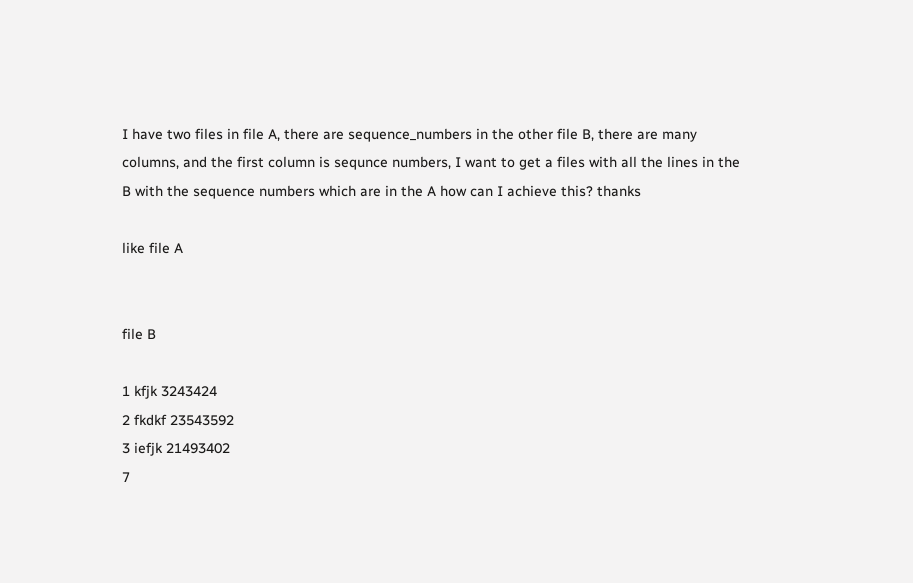I have two files in file A, there are sequence_numbers in the other file B, there are many columns, and the first column is sequnce numbers, I want to get a files with all the lines in the B with the sequence numbers which are in the A how can I achieve this? thanks

like file A


file B

1 kfjk 3243424
2 fkdkf 23543592
3 iefjk 21493402
7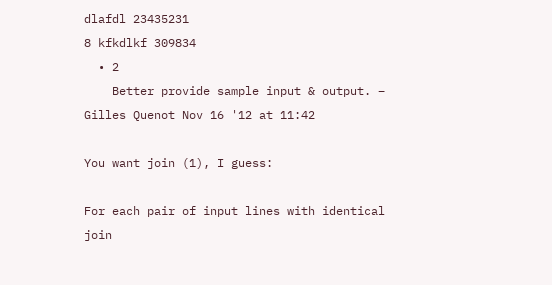dlafdl 23435231
8 kfkdlkf 309834
  • 2
    Better provide sample input & output. – Gilles Quenot Nov 16 '12 at 11:42

You want join (1), I guess:

For each pair of input lines with identical join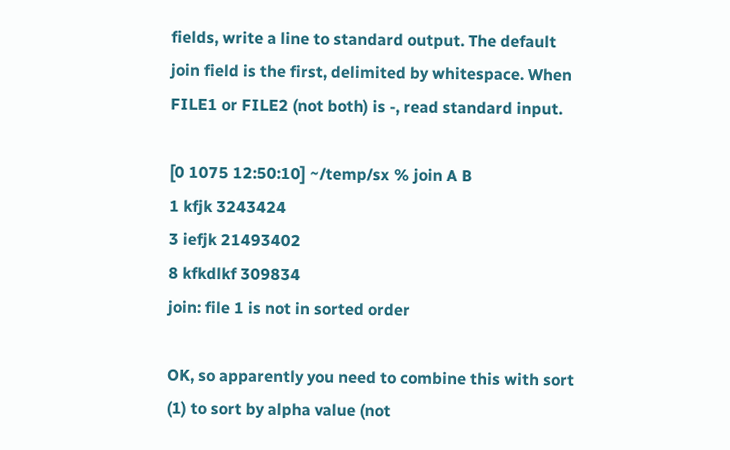fields, write a line to standard output. The default join field is the first, delimited by whitespace. When FILE1 or FILE2 (not both) is -, read standard input.

[0 1075 12:50:10] ~/temp/sx % join A B
1 kfjk 3243424
3 iefjk 21493402
8 kfkdlkf 309834
join: file 1 is not in sorted order

OK, so apparently you need to combine this with sort (1) to sort by alpha value (not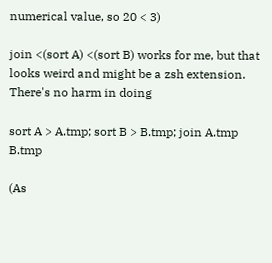numerical value, so 20 < 3)

join <(sort A) <(sort B) works for me, but that looks weird and might be a zsh extension. There's no harm in doing

sort A > A.tmp; sort B > B.tmp; join A.tmp B.tmp

(As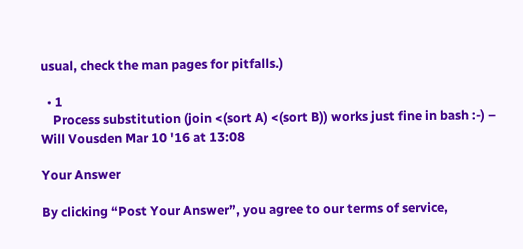usual, check the man pages for pitfalls.)

  • 1
    Process substitution (join <(sort A) <(sort B)) works just fine in bash :-) – Will Vousden Mar 10 '16 at 13:08

Your Answer

By clicking “Post Your Answer”, you agree to our terms of service,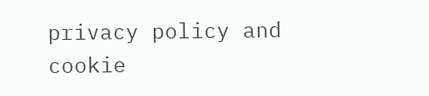privacy policy and cookie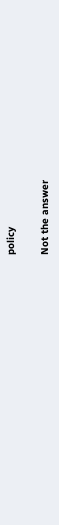policy

Not the answer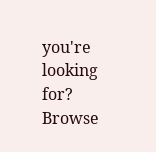you're looking for? Browse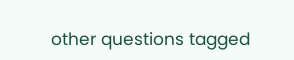other questions tagged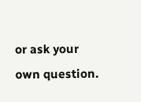or ask your own question.